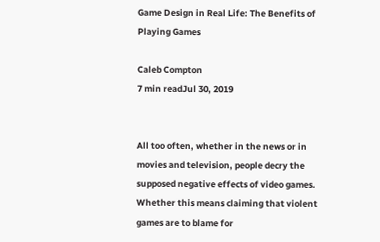Game Design in Real Life: The Benefits of Playing Games

Caleb Compton
7 min readJul 30, 2019


All too often, whether in the news or in movies and television, people decry the supposed negative effects of video games. Whether this means claiming that violent games are to blame for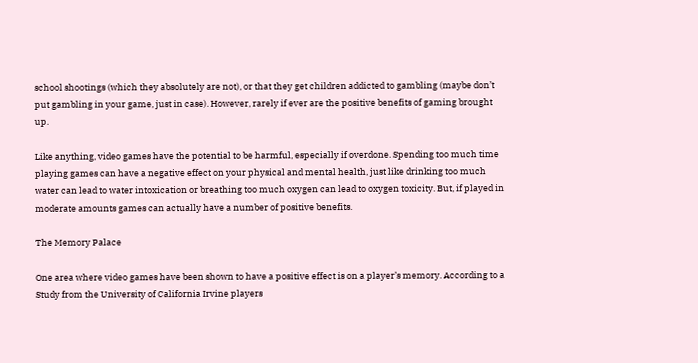school shootings (which they absolutely are not), or that they get children addicted to gambling (maybe don’t put gambling in your game, just in case). However, rarely if ever are the positive benefits of gaming brought up.

Like anything, video games have the potential to be harmful, especially if overdone. Spending too much time playing games can have a negative effect on your physical and mental health, just like drinking too much water can lead to water intoxication or breathing too much oxygen can lead to oxygen toxicity. But, if played in moderate amounts games can actually have a number of positive benefits.

The Memory Palace

One area where video games have been shown to have a positive effect is on a player’s memory. According to a Study from the University of California Irvine players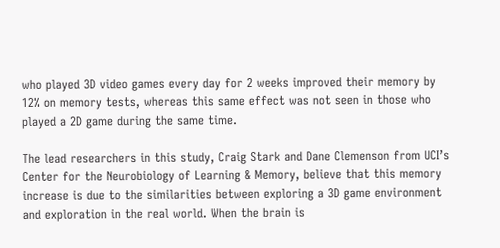who played 3D video games every day for 2 weeks improved their memory by 12% on memory tests, whereas this same effect was not seen in those who played a 2D game during the same time.

The lead researchers in this study, Craig Stark and Dane Clemenson from UCI’s Center for the Neurobiology of Learning & Memory, believe that this memory increase is due to the similarities between exploring a 3D game environment and exploration in the real world. When the brain is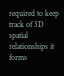required to keep track of 3D spatial relationships it forms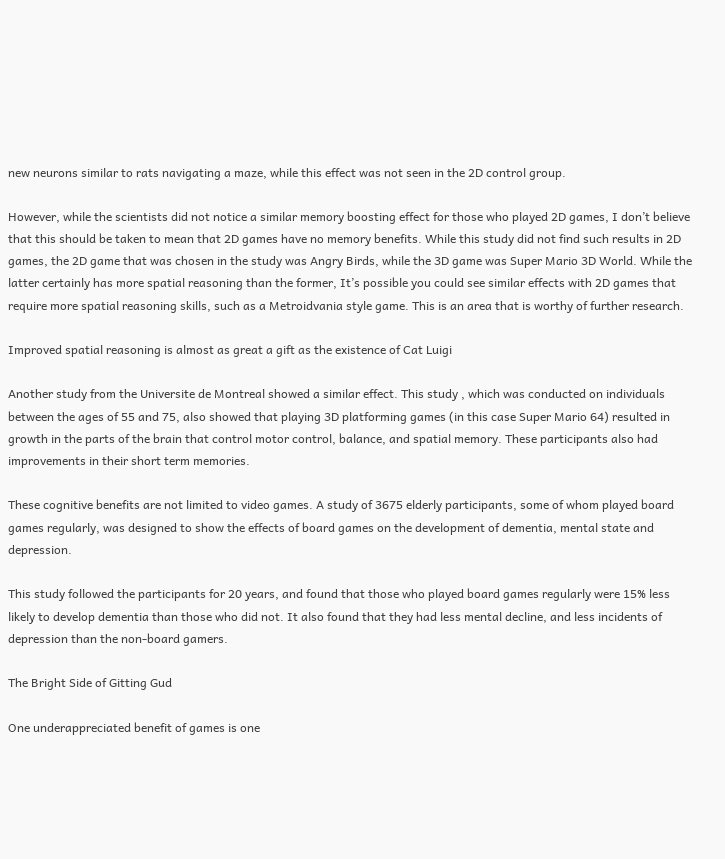new neurons similar to rats navigating a maze, while this effect was not seen in the 2D control group.

However, while the scientists did not notice a similar memory boosting effect for those who played 2D games, I don’t believe that this should be taken to mean that 2D games have no memory benefits. While this study did not find such results in 2D games, the 2D game that was chosen in the study was Angry Birds, while the 3D game was Super Mario 3D World. While the latter certainly has more spatial reasoning than the former, It’s possible you could see similar effects with 2D games that require more spatial reasoning skills, such as a Metroidvania style game. This is an area that is worthy of further research.

Improved spatial reasoning is almost as great a gift as the existence of Cat Luigi

Another study from the Universite de Montreal showed a similar effect. This study , which was conducted on individuals between the ages of 55 and 75, also showed that playing 3D platforming games (in this case Super Mario 64) resulted in growth in the parts of the brain that control motor control, balance, and spatial memory. These participants also had improvements in their short term memories.

These cognitive benefits are not limited to video games. A study of 3675 elderly participants, some of whom played board games regularly, was designed to show the effects of board games on the development of dementia, mental state and depression.

This study followed the participants for 20 years, and found that those who played board games regularly were 15% less likely to develop dementia than those who did not. It also found that they had less mental decline, and less incidents of depression than the non-board gamers.

The Bright Side of Gitting Gud

One underappreciated benefit of games is one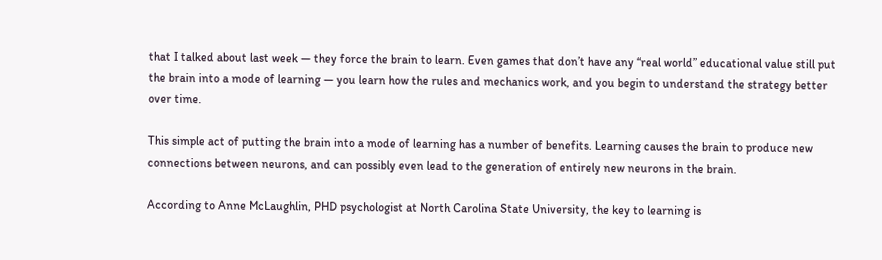that I talked about last week — they force the brain to learn. Even games that don’t have any “real world” educational value still put the brain into a mode of learning — you learn how the rules and mechanics work, and you begin to understand the strategy better over time.

This simple act of putting the brain into a mode of learning has a number of benefits. Learning causes the brain to produce new connections between neurons, and can possibly even lead to the generation of entirely new neurons in the brain.

According to Anne McLaughlin, PHD psychologist at North Carolina State University, the key to learning is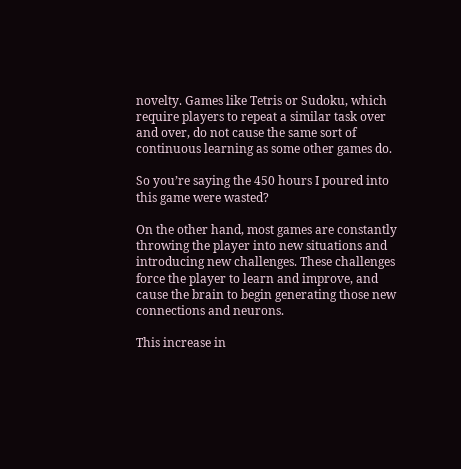novelty. Games like Tetris or Sudoku, which require players to repeat a similar task over and over, do not cause the same sort of continuous learning as some other games do.

So you’re saying the 450 hours I poured into this game were wasted?

On the other hand, most games are constantly throwing the player into new situations and introducing new challenges. These challenges force the player to learn and improve, and cause the brain to begin generating those new connections and neurons.

This increase in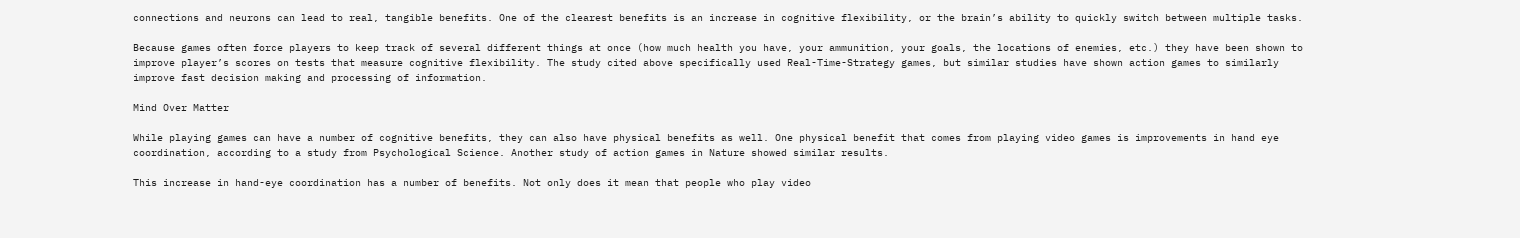connections and neurons can lead to real, tangible benefits. One of the clearest benefits is an increase in cognitive flexibility, or the brain’s ability to quickly switch between multiple tasks.

Because games often force players to keep track of several different things at once (how much health you have, your ammunition, your goals, the locations of enemies, etc.) they have been shown to improve player’s scores on tests that measure cognitive flexibility. The study cited above specifically used Real-Time-Strategy games, but similar studies have shown action games to similarly improve fast decision making and processing of information.

Mind Over Matter

While playing games can have a number of cognitive benefits, they can also have physical benefits as well. One physical benefit that comes from playing video games is improvements in hand eye coordination, according to a study from Psychological Science. Another study of action games in Nature showed similar results.

This increase in hand-eye coordination has a number of benefits. Not only does it mean that people who play video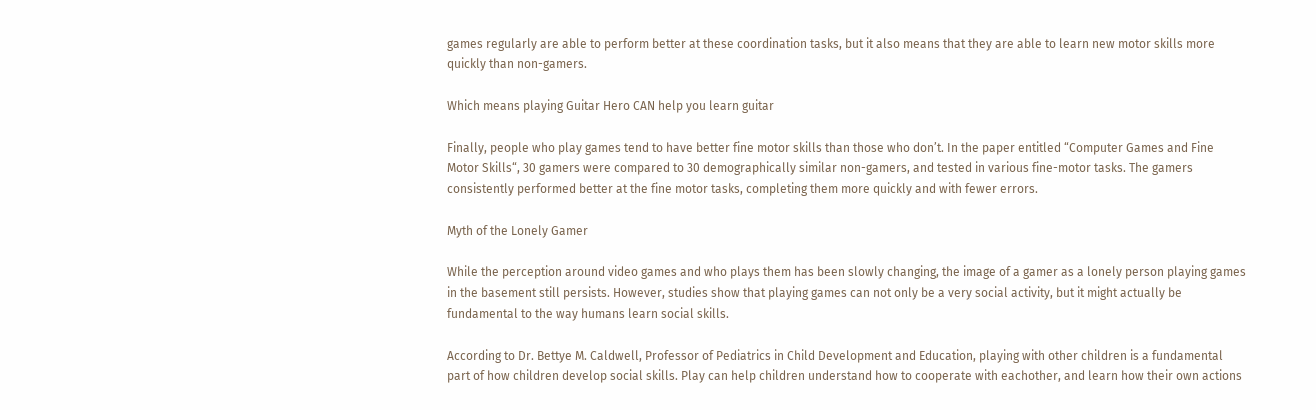games regularly are able to perform better at these coordination tasks, but it also means that they are able to learn new motor skills more quickly than non-gamers.

Which means playing Guitar Hero CAN help you learn guitar

Finally, people who play games tend to have better fine motor skills than those who don’t. In the paper entitled “Computer Games and Fine Motor Skills“, 30 gamers were compared to 30 demographically similar non-gamers, and tested in various fine-motor tasks. The gamers consistently performed better at the fine motor tasks, completing them more quickly and with fewer errors.

Myth of the Lonely Gamer

While the perception around video games and who plays them has been slowly changing, the image of a gamer as a lonely person playing games in the basement still persists. However, studies show that playing games can not only be a very social activity, but it might actually be fundamental to the way humans learn social skills.

According to Dr. Bettye M. Caldwell, Professor of Pediatrics in Child Development and Education, playing with other children is a fundamental part of how children develop social skills. Play can help children understand how to cooperate with eachother, and learn how their own actions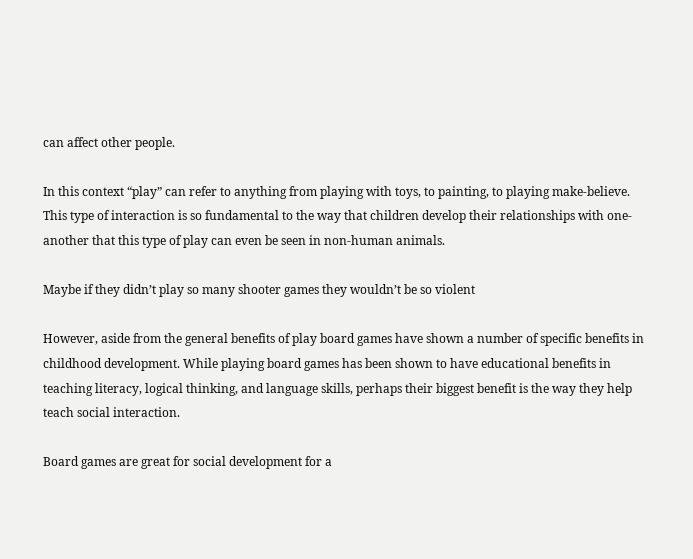can affect other people.

In this context “play” can refer to anything from playing with toys, to painting, to playing make-believe. This type of interaction is so fundamental to the way that children develop their relationships with one-another that this type of play can even be seen in non-human animals.

Maybe if they didn’t play so many shooter games they wouldn’t be so violent

However, aside from the general benefits of play board games have shown a number of specific benefits in childhood development. While playing board games has been shown to have educational benefits in teaching literacy, logical thinking, and language skills, perhaps their biggest benefit is the way they help teach social interaction.

Board games are great for social development for a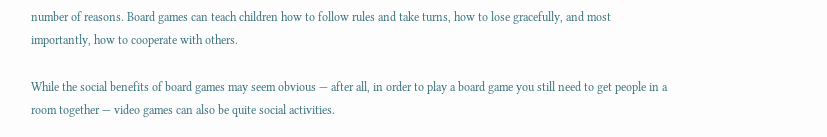number of reasons. Board games can teach children how to follow rules and take turns, how to lose gracefully, and most importantly, how to cooperate with others.

While the social benefits of board games may seem obvious — after all, in order to play a board game you still need to get people in a room together — video games can also be quite social activities.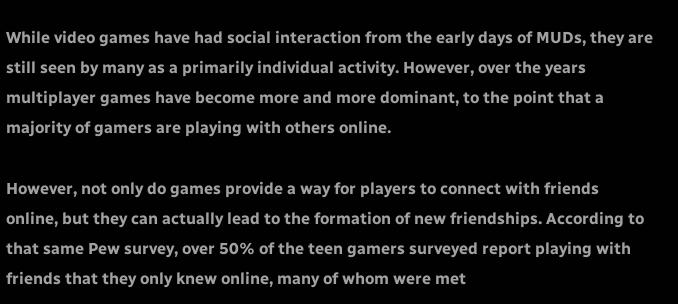While video games have had social interaction from the early days of MUDs, they are still seen by many as a primarily individual activity. However, over the years multiplayer games have become more and more dominant, to the point that a majority of gamers are playing with others online.

However, not only do games provide a way for players to connect with friends online, but they can actually lead to the formation of new friendships. According to that same Pew survey, over 50% of the teen gamers surveyed report playing with friends that they only knew online, many of whom were met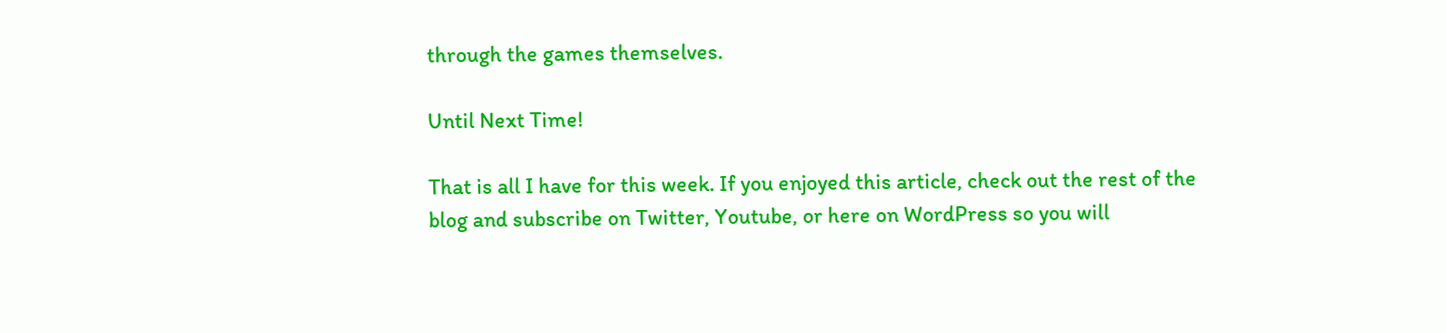through the games themselves.

Until Next Time!

That is all I have for this week. If you enjoyed this article, check out the rest of the blog and subscribe on Twitter, Youtube, or here on WordPress so you will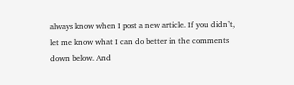always know when I post a new article. If you didn’t, let me know what I can do better in the comments down below. And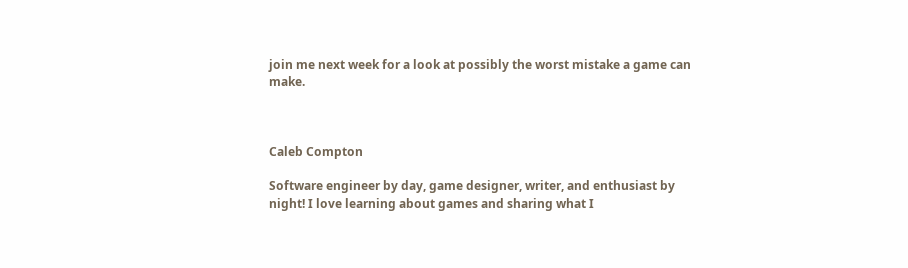join me next week for a look at possibly the worst mistake a game can make.



Caleb Compton

Software engineer by day, game designer, writer, and enthusiast by night! I love learning about games and sharing what I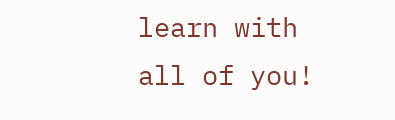learn with all of you!